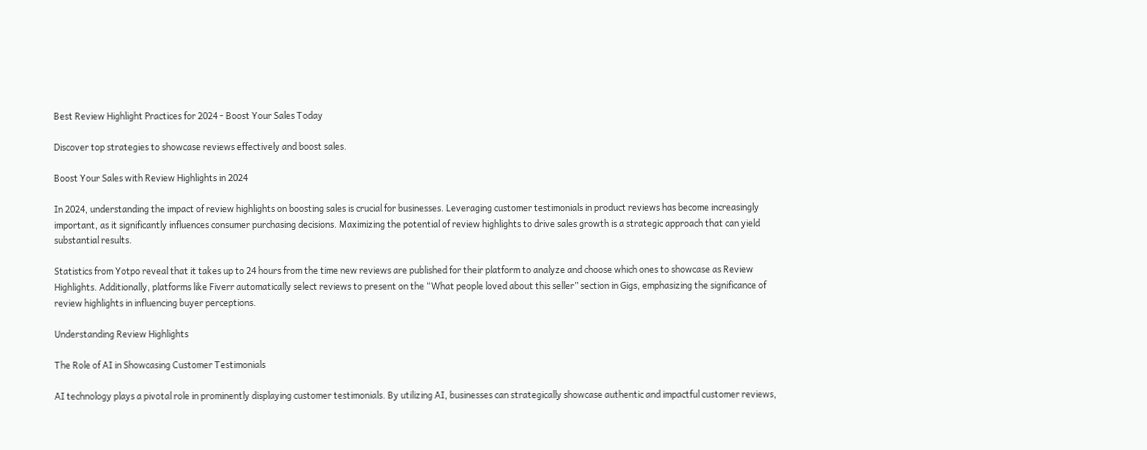Best Review Highlight Practices for 2024 - Boost Your Sales Today

Discover top strategies to showcase reviews effectively and boost sales.

Boost Your Sales with Review Highlights in 2024

In 2024, understanding the impact of review highlights on boosting sales is crucial for businesses. Leveraging customer testimonials in product reviews has become increasingly important, as it significantly influences consumer purchasing decisions. Maximizing the potential of review highlights to drive sales growth is a strategic approach that can yield substantial results.

Statistics from Yotpo reveal that it takes up to 24 hours from the time new reviews are published for their platform to analyze and choose which ones to showcase as Review Highlights. Additionally, platforms like Fiverr automatically select reviews to present on the “What people loved about this seller” section in Gigs, emphasizing the significance of review highlights in influencing buyer perceptions.

Understanding Review Highlights

The Role of AI in Showcasing Customer Testimonials

AI technology plays a pivotal role in prominently displaying customer testimonials. By utilizing AI, businesses can strategically showcase authentic and impactful customer reviews,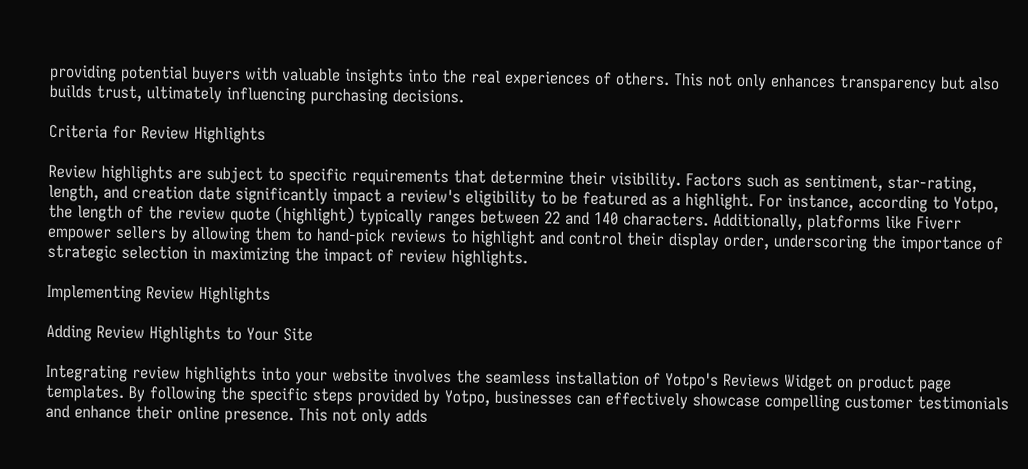providing potential buyers with valuable insights into the real experiences of others. This not only enhances transparency but also builds trust, ultimately influencing purchasing decisions.

Criteria for Review Highlights

Review highlights are subject to specific requirements that determine their visibility. Factors such as sentiment, star-rating, length, and creation date significantly impact a review's eligibility to be featured as a highlight. For instance, according to Yotpo, the length of the review quote (highlight) typically ranges between 22 and 140 characters. Additionally, platforms like Fiverr empower sellers by allowing them to hand-pick reviews to highlight and control their display order, underscoring the importance of strategic selection in maximizing the impact of review highlights.

Implementing Review Highlights

Adding Review Highlights to Your Site

Integrating review highlights into your website involves the seamless installation of Yotpo's Reviews Widget on product page templates. By following the specific steps provided by Yotpo, businesses can effectively showcase compelling customer testimonials and enhance their online presence. This not only adds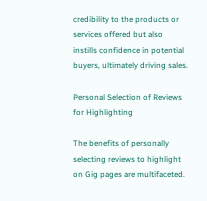credibility to the products or services offered but also instills confidence in potential buyers, ultimately driving sales.

Personal Selection of Reviews for Highlighting

The benefits of personally selecting reviews to highlight on Gig pages are multifaceted.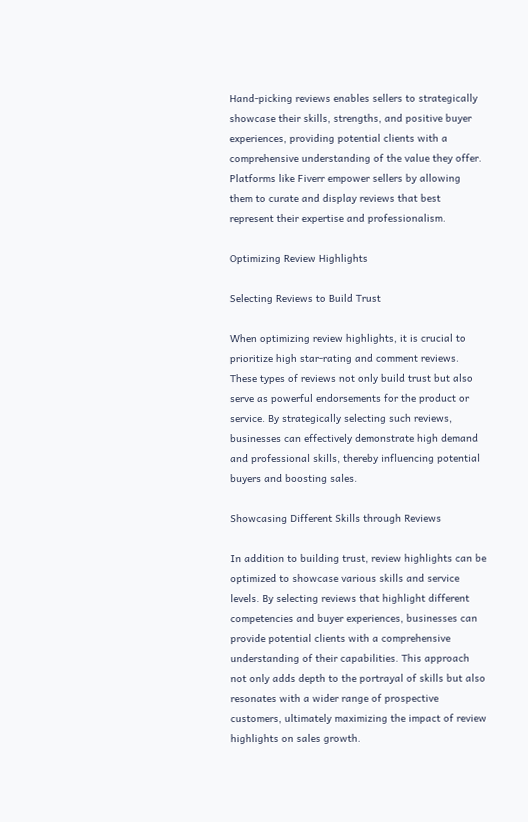Hand-picking reviews enables sellers to strategically showcase their skills, strengths, and positive buyer experiences, providing potential clients with a comprehensive understanding of the value they offer. Platforms like Fiverr empower sellers by allowing them to curate and display reviews that best represent their expertise and professionalism.

Optimizing Review Highlights

Selecting Reviews to Build Trust

When optimizing review highlights, it is crucial to prioritize high star-rating and comment reviews. These types of reviews not only build trust but also serve as powerful endorsements for the product or service. By strategically selecting such reviews, businesses can effectively demonstrate high demand and professional skills, thereby influencing potential buyers and boosting sales.

Showcasing Different Skills through Reviews

In addition to building trust, review highlights can be optimized to showcase various skills and service levels. By selecting reviews that highlight different competencies and buyer experiences, businesses can provide potential clients with a comprehensive understanding of their capabilities. This approach not only adds depth to the portrayal of skills but also resonates with a wider range of prospective customers, ultimately maximizing the impact of review highlights on sales growth.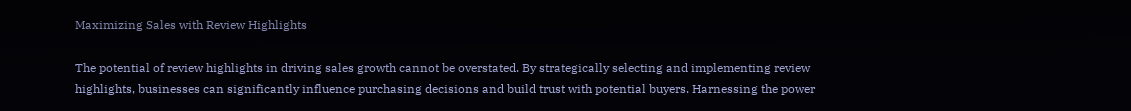Maximizing Sales with Review Highlights

The potential of review highlights in driving sales growth cannot be overstated. By strategically selecting and implementing review highlights, businesses can significantly influence purchasing decisions and build trust with potential buyers. Harnessing the power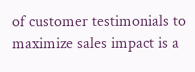of customer testimonials to maximize sales impact is a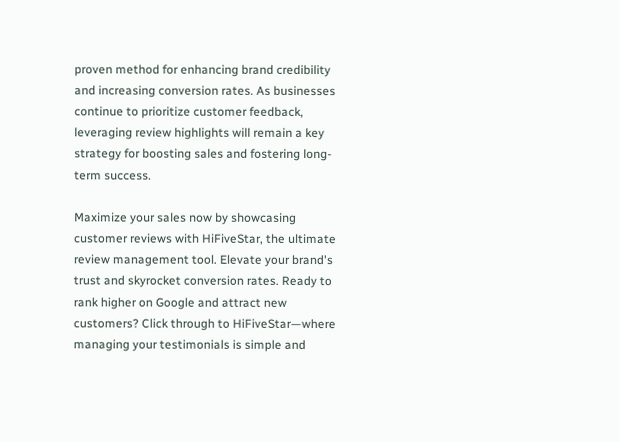proven method for enhancing brand credibility and increasing conversion rates. As businesses continue to prioritize customer feedback, leveraging review highlights will remain a key strategy for boosting sales and fostering long-term success.

Maximize your sales now by showcasing customer reviews with HiFiveStar, the ultimate review management tool. Elevate your brand's trust and skyrocket conversion rates. Ready to rank higher on Google and attract new customers? Click through to HiFiveStar—where managing your testimonials is simple and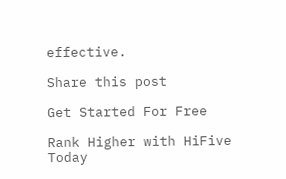effective.

Share this post

Get Started For Free

Rank Higher with HiFive Today